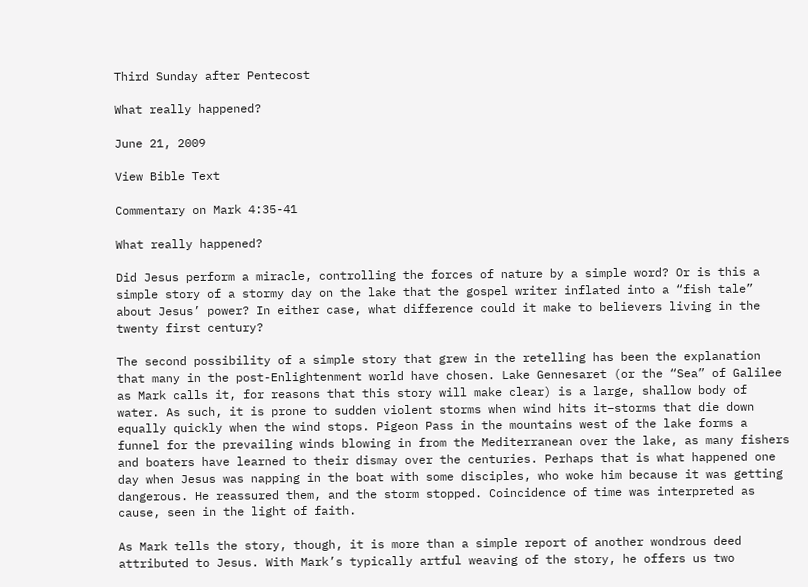Third Sunday after Pentecost

What really happened?

June 21, 2009

View Bible Text

Commentary on Mark 4:35-41

What really happened?

Did Jesus perform a miracle, controlling the forces of nature by a simple word? Or is this a simple story of a stormy day on the lake that the gospel writer inflated into a “fish tale” about Jesus’ power? In either case, what difference could it make to believers living in the twenty first century?

The second possibility of a simple story that grew in the retelling has been the explanation that many in the post-Enlightenment world have chosen. Lake Gennesaret (or the “Sea” of Galilee as Mark calls it, for reasons that this story will make clear) is a large, shallow body of water. As such, it is prone to sudden violent storms when wind hits it−storms that die down equally quickly when the wind stops. Pigeon Pass in the mountains west of the lake forms a funnel for the prevailing winds blowing in from the Mediterranean over the lake, as many fishers and boaters have learned to their dismay over the centuries. Perhaps that is what happened one day when Jesus was napping in the boat with some disciples, who woke him because it was getting dangerous. He reassured them, and the storm stopped. Coincidence of time was interpreted as cause, seen in the light of faith.

As Mark tells the story, though, it is more than a simple report of another wondrous deed attributed to Jesus. With Mark’s typically artful weaving of the story, he offers us two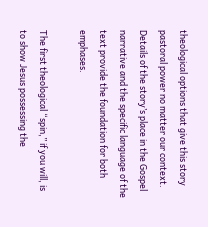theological options that give this story pastoral power no matter our context. Details of the story’s place in the Gospel narrative and the specific language of the text provide the foundation for both emphases.

The first theological “spin,” if you will, is to show Jesus possessing the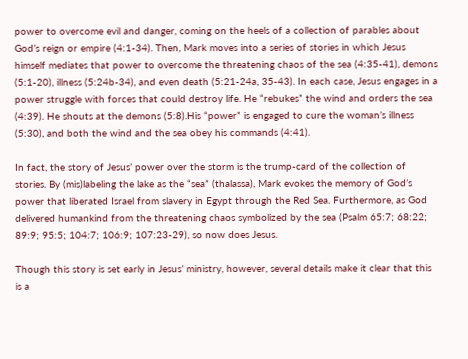power to overcome evil and danger, coming on the heels of a collection of parables about God’s reign or empire (4:1-34). Then, Mark moves into a series of stories in which Jesus himself mediates that power to overcome the threatening chaos of the sea (4:35-41), demons (5:1-20), illness (5:24b-34), and even death (5:21-24a, 35-43). In each case, Jesus engages in a power struggle with forces that could destroy life. He “rebukes” the wind and orders the sea (4:39). He shouts at the demons (5:8).His “power” is engaged to cure the woman’s illness (5:30), and both the wind and the sea obey his commands (4:41).

In fact, the story of Jesus’ power over the storm is the trump-card of the collection of stories. By (mis)labeling the lake as the “sea” (thalassa), Mark evokes the memory of God’s power that liberated Israel from slavery in Egypt through the Red Sea. Furthermore, as God delivered humankind from the threatening chaos symbolized by the sea (Psalm 65:7; 68:22; 89:9; 95:5; 104:7; 106:9; 107:23-29), so now does Jesus.

Though this story is set early in Jesus’ ministry, however, several details make it clear that this is a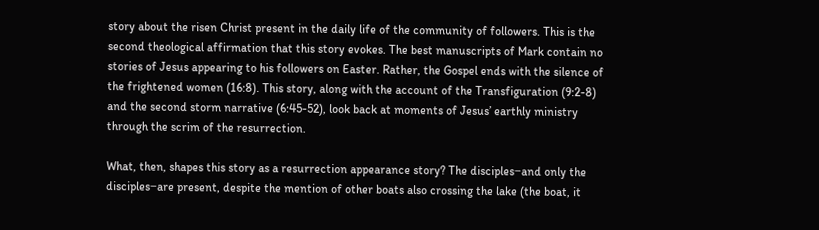story about the risen Christ present in the daily life of the community of followers. This is the second theological affirmation that this story evokes. The best manuscripts of Mark contain no stories of Jesus appearing to his followers on Easter. Rather, the Gospel ends with the silence of the frightened women (16:8). This story, along with the account of the Transfiguration (9:2-8) and the second storm narrative (6:45-52), look back at moments of Jesus’ earthly ministry through the scrim of the resurrection.

What, then, shapes this story as a resurrection appearance story? The disciples−and only the disciples−are present, despite the mention of other boats also crossing the lake (the boat, it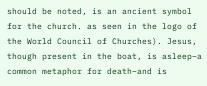should be noted, is an ancient symbol for the church. as seen in the logo of the World Council of Churches). Jesus, though present in the boat, is asleep–a common metaphor for death–and is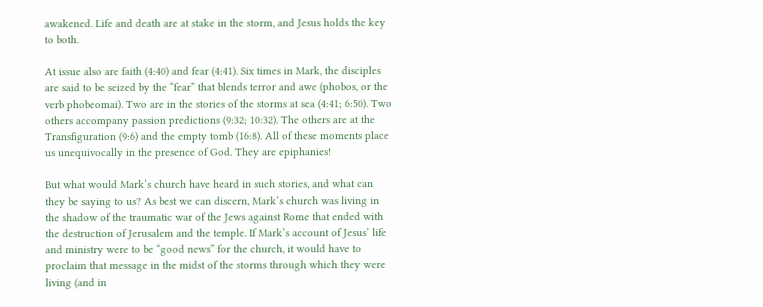awakened. Life and death are at stake in the storm, and Jesus holds the key to both.

At issue also are faith (4:40) and fear (4:41). Six times in Mark, the disciples are said to be seized by the “fear” that blends terror and awe (phobos, or the verb phobeomai). Two are in the stories of the storms at sea (4:41; 6:50). Two others accompany passion predictions (9:32; 10:32). The others are at the Transfiguration (9:6) and the empty tomb (16:8). All of these moments place us unequivocally in the presence of God. They are epiphanies!

But what would Mark’s church have heard in such stories, and what can they be saying to us? As best we can discern, Mark’s church was living in the shadow of the traumatic war of the Jews against Rome that ended with the destruction of Jerusalem and the temple. If Mark’s account of Jesus’ life and ministry were to be “good news” for the church, it would have to proclaim that message in the midst of the storms through which they were living (and in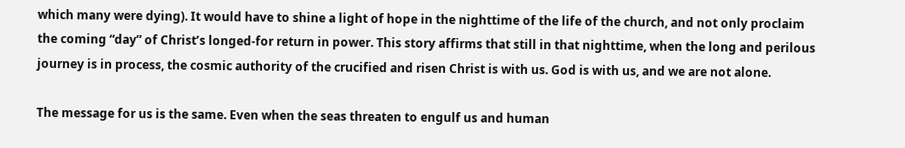which many were dying). It would have to shine a light of hope in the nighttime of the life of the church, and not only proclaim the coming “day” of Christ’s longed-for return in power. This story affirms that still in that nighttime, when the long and perilous journey is in process, the cosmic authority of the crucified and risen Christ is with us. God is with us, and we are not alone.

The message for us is the same. Even when the seas threaten to engulf us and human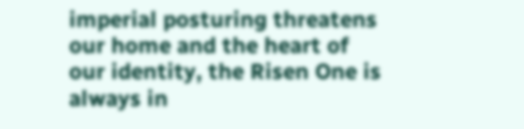imperial posturing threatens our home and the heart of our identity, the Risen One is always in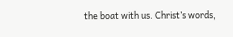the boat with us. Christ’s words,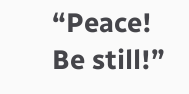“Peace! Be still!”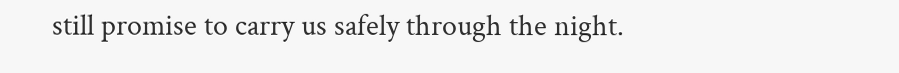still promise to carry us safely through the night.